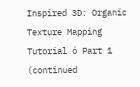Inspired 3D: Organic Texture Mapping Tutorial ó Part 1 (continued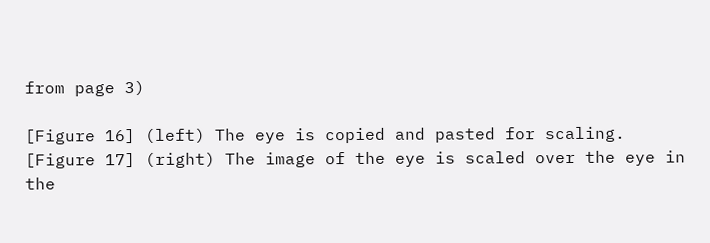from page 3)

[Figure 16] (left) The eye is copied and pasted for scaling.
[Figure 17] (right) The image of the eye is scaled over the eye in the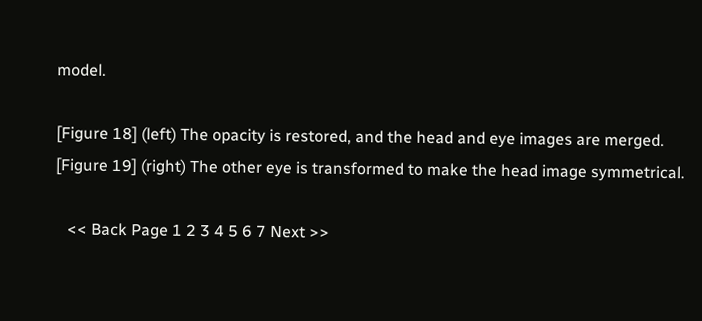model.

[Figure 18] (left) The opacity is restored, and the head and eye images are merged.
[Figure 19] (right) The other eye is transformed to make the head image symmetrical.

   << Back Page 1 2 3 4 5 6 7 Next >>